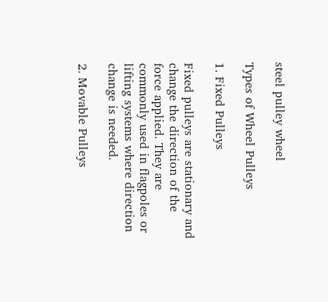steel pulley wheel

Types of Wheel Pulleys

1. Fixed Pulleys

Fixed pulleys are stationary and change the direction of the force applied. They are commonly used in flagpoles or lifting systems where direction change is needed.

2. Movable Pulleys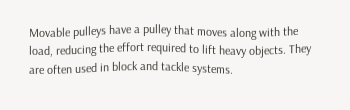Movable pulleys have a pulley that moves along with the load, reducing the effort required to lift heavy objects. They are often used in block and tackle systems.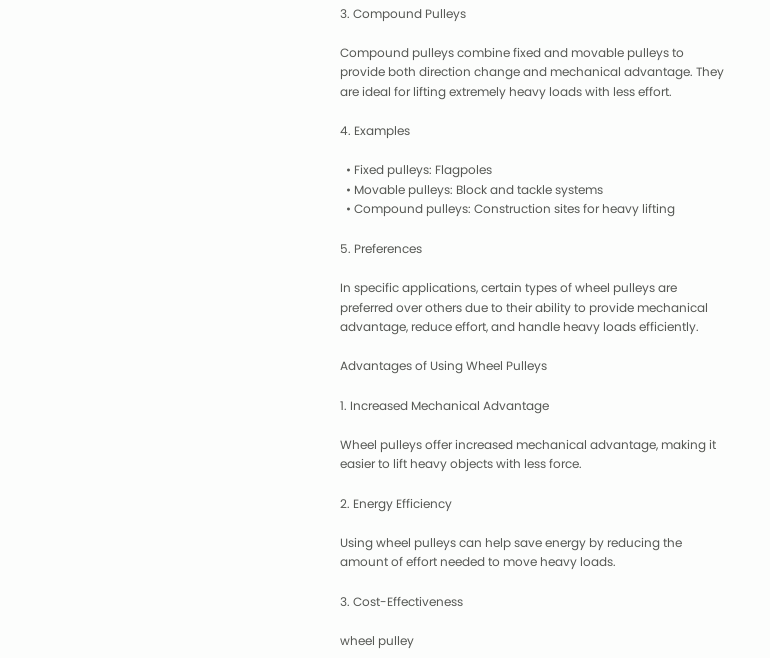3. Compound Pulleys

Compound pulleys combine fixed and movable pulleys to provide both direction change and mechanical advantage. They are ideal for lifting extremely heavy loads with less effort.

4. Examples

  • Fixed pulleys: Flagpoles
  • Movable pulleys: Block and tackle systems
  • Compound pulleys: Construction sites for heavy lifting

5. Preferences

In specific applications, certain types of wheel pulleys are preferred over others due to their ability to provide mechanical advantage, reduce effort, and handle heavy loads efficiently.

Advantages of Using Wheel Pulleys

1. Increased Mechanical Advantage

Wheel pulleys offer increased mechanical advantage, making it easier to lift heavy objects with less force.

2. Energy Efficiency

Using wheel pulleys can help save energy by reducing the amount of effort needed to move heavy loads.

3. Cost-Effectiveness

wheel pulley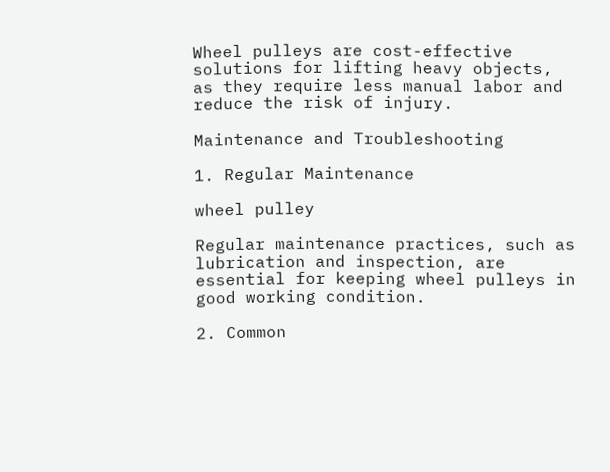Wheel pulleys are cost-effective solutions for lifting heavy objects, as they require less manual labor and reduce the risk of injury.

Maintenance and Troubleshooting

1. Regular Maintenance

wheel pulley

Regular maintenance practices, such as lubrication and inspection, are essential for keeping wheel pulleys in good working condition.

2. Common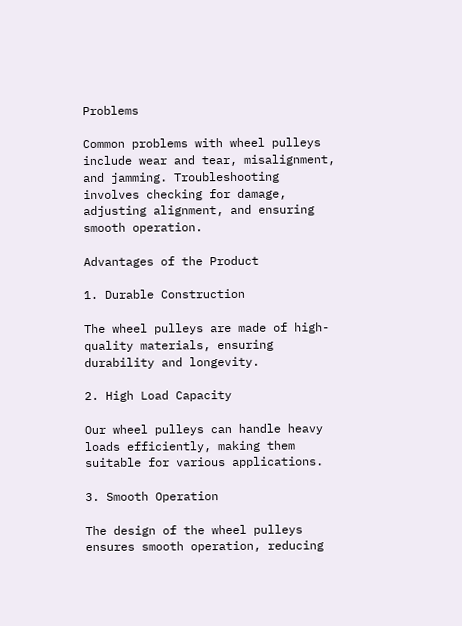Problems

Common problems with wheel pulleys include wear and tear, misalignment, and jamming. Troubleshooting involves checking for damage, adjusting alignment, and ensuring smooth operation.

Advantages of the Product

1. Durable Construction

The wheel pulleys are made of high-quality materials, ensuring durability and longevity.

2. High Load Capacity

Our wheel pulleys can handle heavy loads efficiently, making them suitable for various applications.

3. Smooth Operation

The design of the wheel pulleys ensures smooth operation, reducing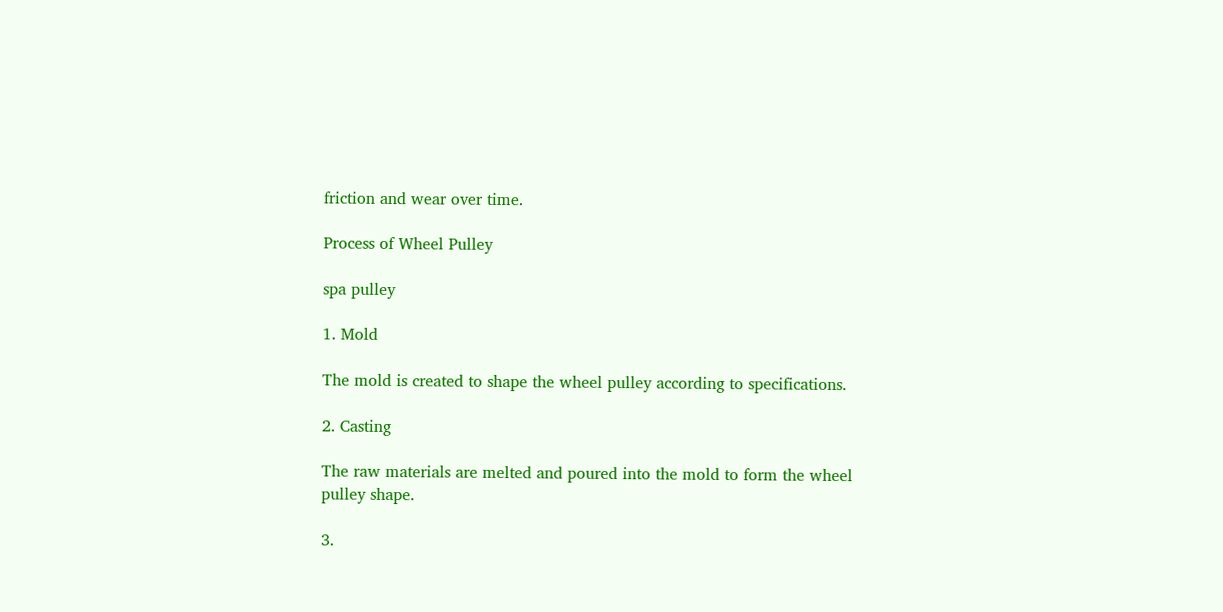friction and wear over time.

Process of Wheel Pulley

spa pulley

1. Mold

The mold is created to shape the wheel pulley according to specifications.

2. Casting

The raw materials are melted and poured into the mold to form the wheel pulley shape.

3.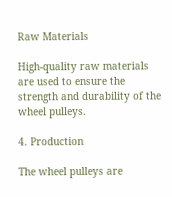Raw Materials

High-quality raw materials are used to ensure the strength and durability of the wheel pulleys.

4. Production

The wheel pulleys are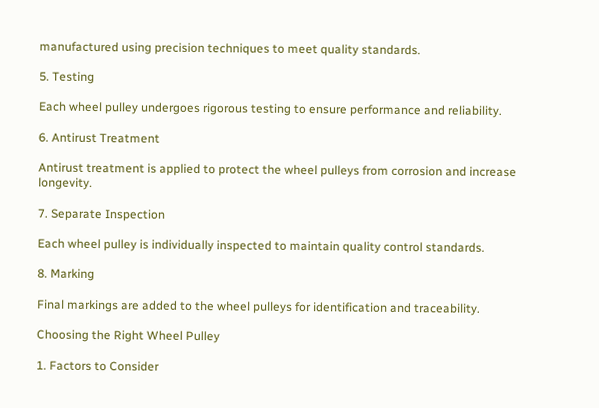manufactured using precision techniques to meet quality standards.

5. Testing

Each wheel pulley undergoes rigorous testing to ensure performance and reliability.

6. Antirust Treatment

Antirust treatment is applied to protect the wheel pulleys from corrosion and increase longevity.

7. Separate Inspection

Each wheel pulley is individually inspected to maintain quality control standards.

8. Marking

Final markings are added to the wheel pulleys for identification and traceability.

Choosing the Right Wheel Pulley

1. Factors to Consider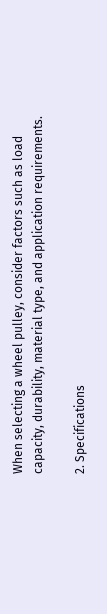When selecting a wheel pulley, consider factors such as load capacity, durability, material type, and application requirements.

2. Specifications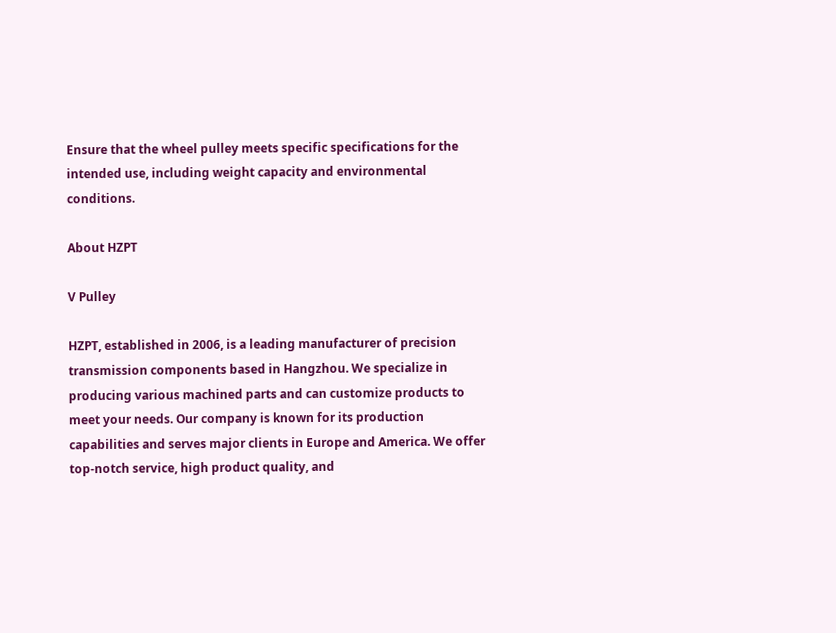Ensure that the wheel pulley meets specific specifications for the intended use, including weight capacity and environmental conditions.

About HZPT

V Pulley

HZPT, established in 2006, is a leading manufacturer of precision transmission components based in Hangzhou. We specialize in producing various machined parts and can customize products to meet your needs. Our company is known for its production capabilities and serves major clients in Europe and America. We offer top-notch service, high product quality, and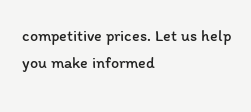competitive prices. Let us help you make informed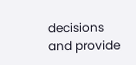decisions and provide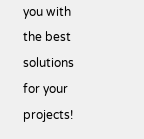you with the best solutions for your projects!